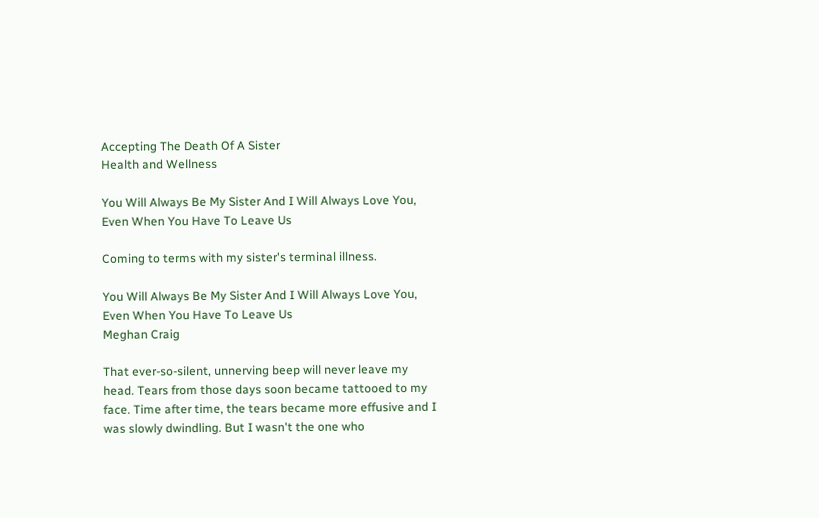Accepting The Death Of A Sister
Health and Wellness

You Will Always Be My Sister And I Will Always Love You, Even When You Have To Leave Us

Coming to terms with my sister's terminal illness.

You Will Always Be My Sister And I Will Always Love You, Even When You Have To Leave Us
Meghan Craig

That ever-so-silent, unnerving beep will never leave my head. Tears from those days soon became tattooed to my face. Time after time, the tears became more effusive and I was slowly dwindling. But I wasn't the one who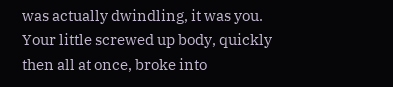was actually dwindling, it was you. Your little screwed up body, quickly then all at once, broke into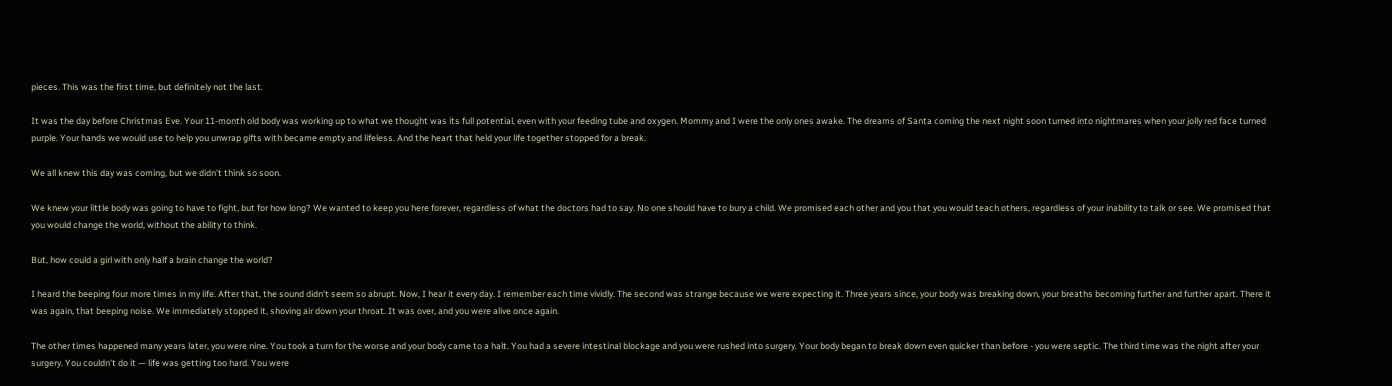pieces. This was the first time, but definitely not the last.

It was the day before Christmas Eve. Your 11-month old body was working up to what we thought was its full potential, even with your feeding tube and oxygen. Mommy and I were the only ones awake. The dreams of Santa coming the next night soon turned into nightmares when your jolly red face turned purple. Your hands we would use to help you unwrap gifts with became empty and lifeless. And the heart that held your life together stopped for a break.

We all knew this day was coming, but we didn't think so soon.

We knew your little body was going to have to fight, but for how long? We wanted to keep you here forever, regardless of what the doctors had to say. No one should have to bury a child. We promised each other and you that you would teach others, regardless of your inability to talk or see. We promised that you would change the world, without the ability to think.

But, how could a girl with only half a brain change the world?

I heard the beeping four more times in my life. After that, the sound didn't seem so abrupt. Now, I hear it every day. I remember each time vividly. The second was strange because we were expecting it. Three years since, your body was breaking down, your breaths becoming further and further apart. There it was again, that beeping noise. We immediately stopped it, shoving air down your throat. It was over, and you were alive once again.

The other times happened many years later, you were nine. You took a turn for the worse and your body came to a halt. You had a severe intestinal blockage and you were rushed into surgery. Your body began to break down even quicker than before - you were septic. The third time was the night after your surgery. You couldn't do it — life was getting too hard. You were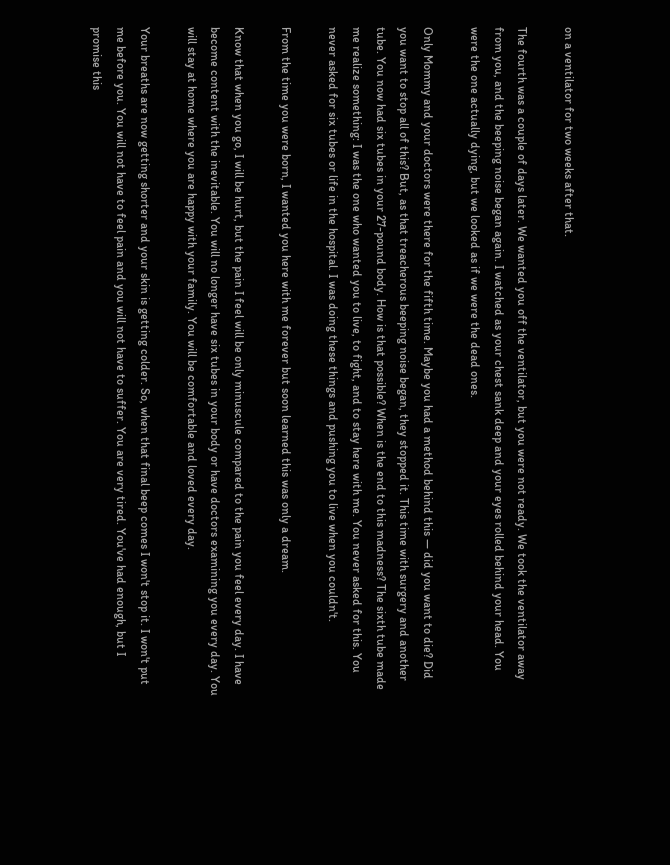on a ventilator for two weeks after that.

The fourth was a couple of days later. We wanted you off the ventilator, but you were not ready. We took the ventilator away from you, and the beeping noise began again. I watched as your chest sank deep and your eyes rolled behind your head. You were the one actually dying, but we looked as if we were the dead ones.

Only Mommy and your doctors were there for the fifth time. Maybe you had a method behind this — did you want to die? Did you want to stop all of this? But, as that treacherous beeping noise began, they stopped it. This time with surgery and another tube. You now had six tubes in your 27-pound body. How is that possible? When is the end to this madness? The sixth tube made me realize something: I was the one who wanted you to live, to fight, and to stay here with me. You never asked for this. You never asked for six tubes or life in the hospital. I was doing these things and pushing you to live when you couldn't.

From the time you were born, I wanted you here with me forever but soon learned this was only a dream.

Know that when you go, I will be hurt, but the pain I feel will be only minuscule compared to the pain you feel every day. I have become content with the inevitable. You will no longer have six tubes in your body or have doctors examining you every day. You will stay at home where you are happy with your family. You will be comfortable and loved every day.

Your breaths are now getting shorter and your skin is getting colder. So, when that final beep comes I won't stop it. I won't put me before you. You will not have to feel pain and you will not have to suffer. You are very tired. You've had enough, but I promise this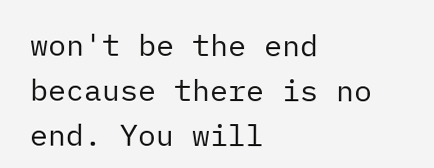won't be the end because there is no end. You will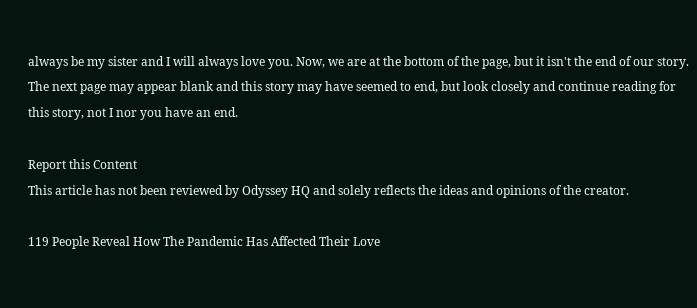always be my sister and I will always love you. Now, we are at the bottom of the page, but it isn't the end of our story. The next page may appear blank and this story may have seemed to end, but look closely and continue reading for this story, not I nor you have an end.

Report this Content
This article has not been reviewed by Odyssey HQ and solely reflects the ideas and opinions of the creator.

119 People Reveal How The Pandemic Has Affected Their Love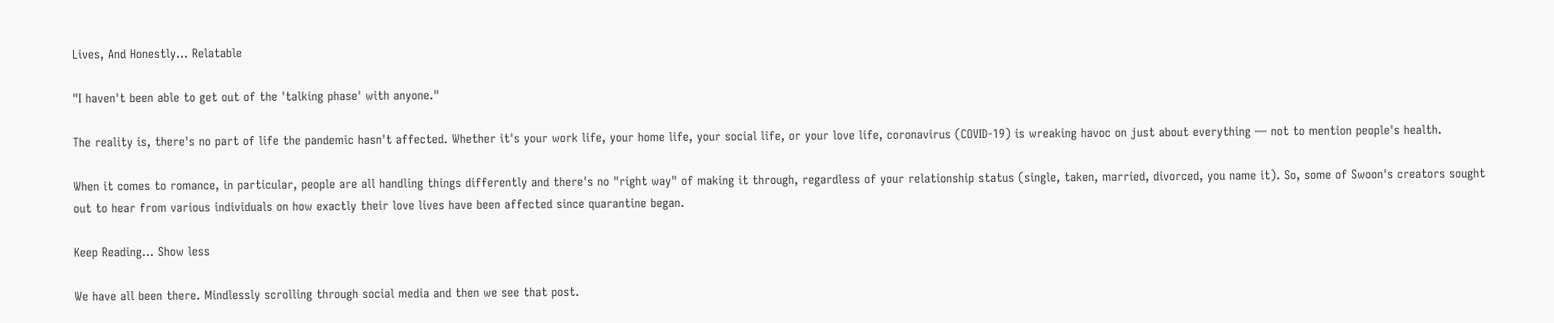Lives, And Honestly... Relatable

"I haven't been able to get out of the 'talking phase' with anyone."

The reality is, there's no part of life the pandemic hasn't affected. Whether it's your work life, your home life, your social life, or your love life, coronavirus (COVID-19) is wreaking havoc on just about everything — not to mention people's health.

When it comes to romance, in particular, people are all handling things differently and there's no "right way" of making it through, regardless of your relationship status (single, taken, married, divorced, you name it). So, some of Swoon's creators sought out to hear from various individuals on how exactly their love lives have been affected since quarantine began.

Keep Reading... Show less

We have all been there. Mindlessly scrolling through social media and then we see that post.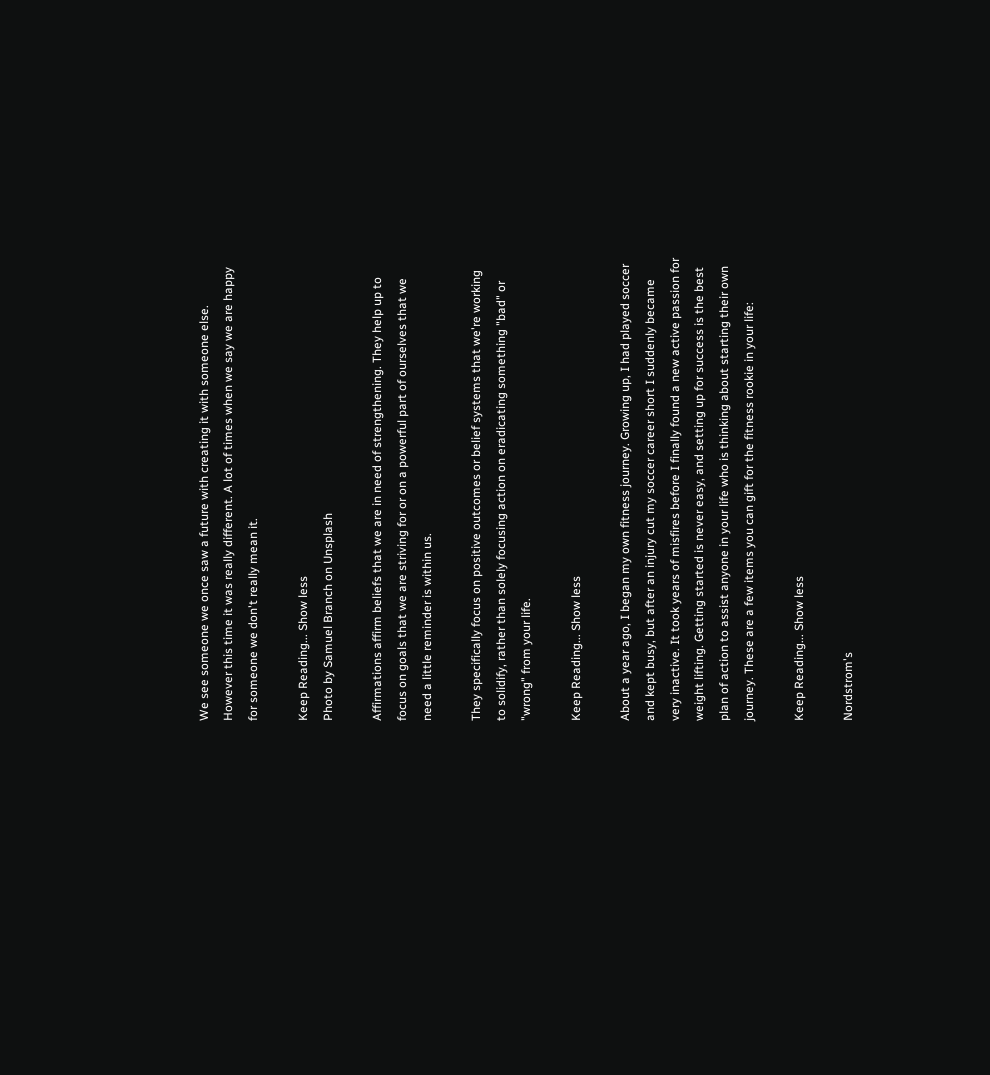We see someone we once saw a future with creating it with someone else. However this time it was really different. A lot of times when we say we are happy for someone we don't really mean it.

Keep Reading... Show less
Photo by Samuel Branch on Unsplash

Affirmations affirm beliefs that we are in need of strengthening. They help up to focus on goals that we are striving for or on a powerful part of ourselves that we need a little reminder is within us.

They specifically focus on positive outcomes or belief systems that we're working to solidify, rather than solely focusing action on eradicating something "bad" or "wrong" from your life.

Keep Reading... Show less

About a year ago, I began my own fitness journey. Growing up, I had played soccer and kept busy, but after an injury cut my soccer career short I suddenly became very inactive. It took years of misfires before I finally found a new active passion for weight lifting. Getting started is never easy, and setting up for success is the best plan of action to assist anyone in your life who is thinking about starting their own journey. These are a few items you can gift for the fitness rookie in your life:

Keep Reading... Show less

Nordstrom's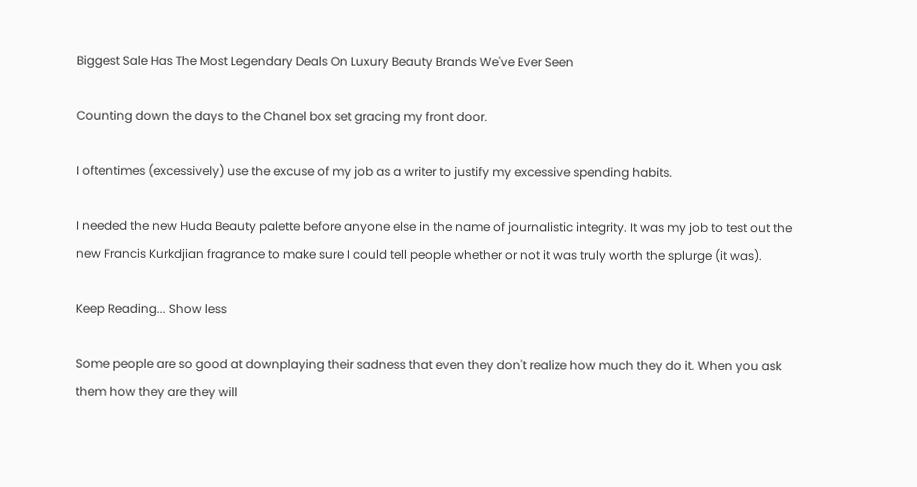Biggest Sale Has The Most Legendary Deals On Luxury Beauty Brands We've Ever Seen

Counting down the days to the Chanel box set gracing my front door.

I oftentimes (excessively) use the excuse of my job as a writer to justify my excessive spending habits.

I needed the new Huda Beauty palette before anyone else in the name of journalistic integrity. It was my job to test out the new Francis Kurkdjian fragrance to make sure I could tell people whether or not it was truly worth the splurge (it was).

Keep Reading... Show less

Some people are so good at downplaying their sadness that even they don't realize how much they do it. When you ask them how they are they will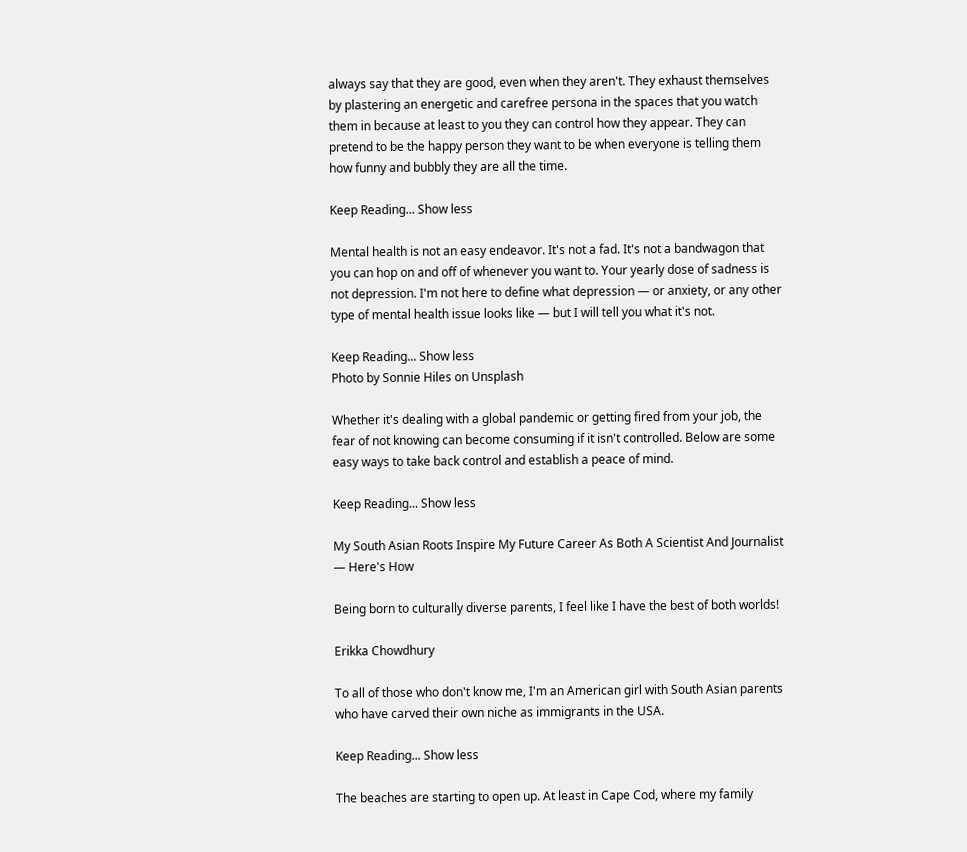always say that they are good, even when they aren't. They exhaust themselves by plastering an energetic and carefree persona in the spaces that you watch them in because at least to you they can control how they appear. They can pretend to be the happy person they want to be when everyone is telling them how funny and bubbly they are all the time.

Keep Reading... Show less

Mental health is not an easy endeavor. It's not a fad. It's not a bandwagon that you can hop on and off of whenever you want to. Your yearly dose of sadness is not depression. I'm not here to define what depression — or anxiety, or any other type of mental health issue looks like — but I will tell you what it's not.

Keep Reading... Show less
Photo by Sonnie Hiles on Unsplash

Whether it's dealing with a global pandemic or getting fired from your job, the fear of not knowing can become consuming if it isn't controlled. Below are some easy ways to take back control and establish a peace of mind.

Keep Reading... Show less

My South Asian Roots Inspire My Future Career As Both A Scientist And Journalist — Here's How

Being born to culturally diverse parents, I feel like I have the best of both worlds!

Erikka Chowdhury

To all of those who don't know me, I'm an American girl with South Asian parents who have carved their own niche as immigrants in the USA.

Keep Reading... Show less

The beaches are starting to open up. At least in Cape Cod, where my family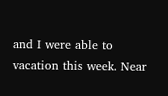and I were able to vacation this week. Near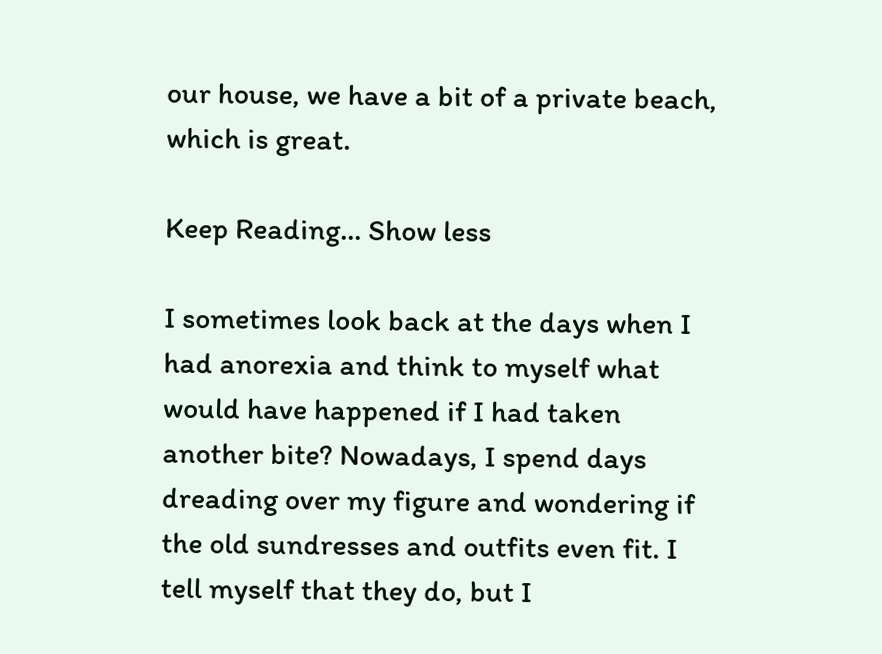our house, we have a bit of a private beach, which is great.

Keep Reading... Show less

I sometimes look back at the days when I had anorexia and think to myself what would have happened if I had taken another bite? Nowadays, I spend days dreading over my figure and wondering if the old sundresses and outfits even fit. I tell myself that they do, but I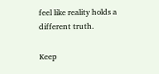feel like reality holds a different truth.

Keep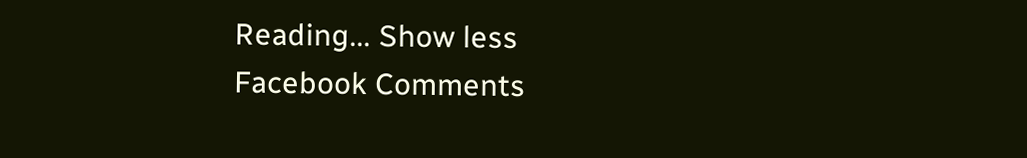Reading... Show less
Facebook Comments